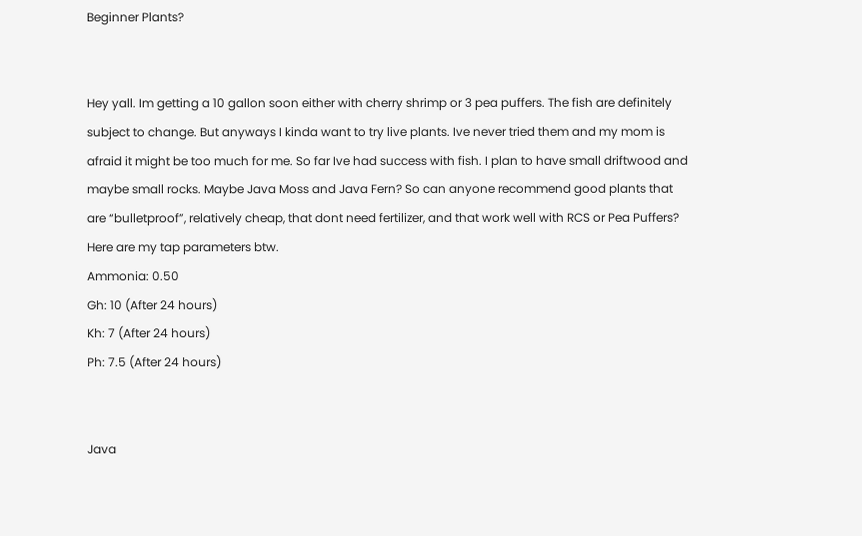Beginner Plants?


Hey yall. Im getting a 10 gallon soon either with cherry shrimp or 3 pea puffers. The fish are definitely subject to change. But anyways I kinda want to try live plants. Ive never tried them and my mom is afraid it might be too much for me. So far Ive had success with fish. I plan to have small driftwood and maybe small rocks. Maybe Java Moss and Java Fern? So can anyone recommend good plants that are “bulletproof”, relatively cheap, that dont need fertilizer, and that work well with RCS or Pea Puffers? Here are my tap parameters btw.
Ammonia: 0.50
Gh: 10 (After 24 hours)
Kh: 7 (After 24 hours)
Ph: 7.5 (After 24 hours)


Java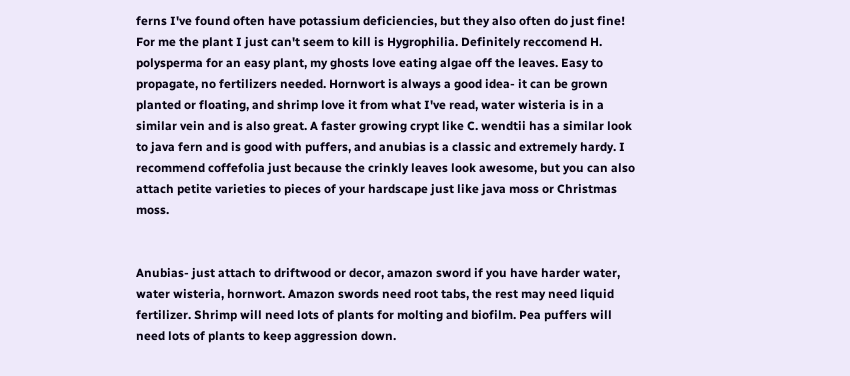ferns I've found often have potassium deficiencies, but they also often do just fine! For me the plant I just can't seem to kill is Hygrophilia. Definitely reccomend H. polysperma for an easy plant, my ghosts love eating algae off the leaves. Easy to propagate, no fertilizers needed. Hornwort is always a good idea- it can be grown planted or floating, and shrimp love it from what I've read, water wisteria is in a similar vein and is also great. A faster growing crypt like C. wendtii has a similar look to java fern and is good with puffers, and anubias is a classic and extremely hardy. I recommend coffefolia just because the crinkly leaves look awesome, but you can also attach petite varieties to pieces of your hardscape just like java moss or Christmas moss.


Anubias- just attach to driftwood or decor, amazon sword if you have harder water, water wisteria, hornwort. Amazon swords need root tabs, the rest may need liquid fertilizer. Shrimp will need lots of plants for molting and biofilm. Pea puffers will need lots of plants to keep aggression down.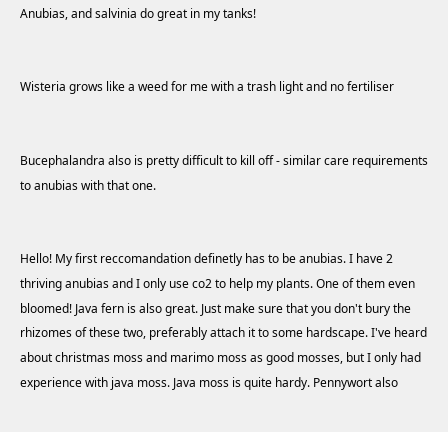Anubias, and salvinia do great in my tanks!


Wisteria grows like a weed for me with a trash light and no fertiliser


Bucephalandra also is pretty difficult to kill off - similar care requirements to anubias with that one.


Hello! My first reccomandation definetly has to be anubias. I have 2 thriving anubias and I only use co2 to help my plants. One of them even bloomed! Java fern is also great. Just make sure that you don't bury the rhizomes of these two, preferably attach it to some hardscape. I've heard about christmas moss and marimo moss as good mosses, but I only had experience with java moss. Java moss is quite hardy. Pennywort also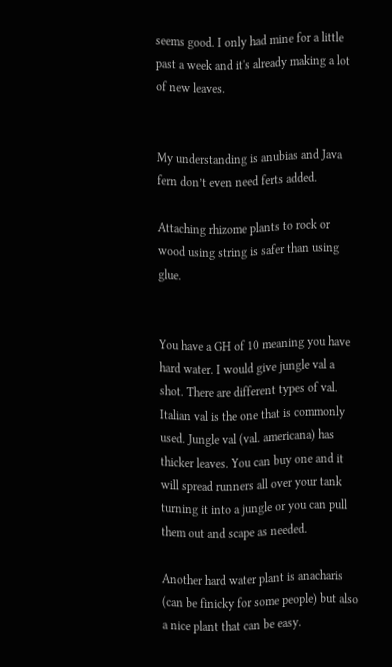seems good. I only had mine for a little past a week and it's already making a lot of new leaves.


My understanding is anubias and Java fern don’t even need ferts added.

Attaching rhizome plants to rock or wood using string is safer than using glue.


You have a GH of 10 meaning you have hard water. I would give jungle val a shot. There are different types of val. Italian val is the one that is commonly used. Jungle val (val. americana) has thicker leaves. You can buy one and it will spread runners all over your tank turning it into a jungle or you can pull them out and scape as needed.

Another hard water plant is anacharis (can be finicky for some people) but also a nice plant that can be easy.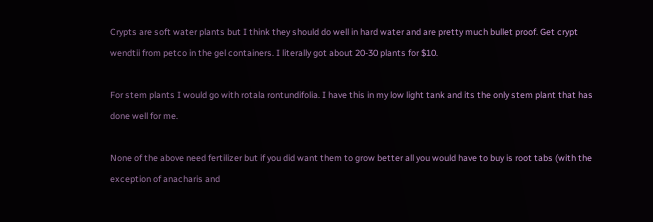Crypts are soft water plants but I think they should do well in hard water and are pretty much bullet proof. Get crypt wendtii from petco in the gel containers. I literally got about 20-30 plants for $10.

For stem plants I would go with rotala rontundifolia. I have this in my low light tank and its the only stem plant that has done well for me.

None of the above need fertilizer but if you did want them to grow better all you would have to buy is root tabs (with the exception of anacharis and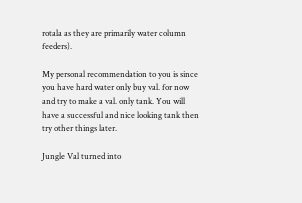rotala as they are primarily water column feeders).

My personal recommendation to you is since you have hard water only buy val. for now and try to make a val. only tank. You will have a successful and nice looking tank then try other things later.

Jungle Val turned into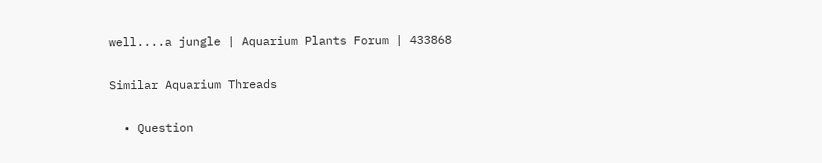well....a jungle | Aquarium Plants Forum | 433868

Similar Aquarium Threads

  • Question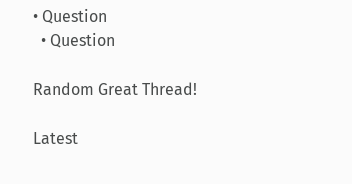• Question
  • Question

Random Great Thread!

Latest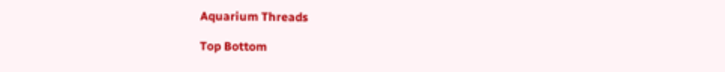Aquarium Threads

Top Bottom